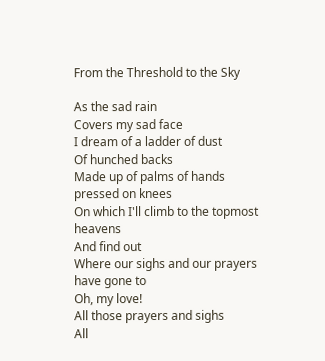From the Threshold to the Sky

As the sad rain
Covers my sad face
I dream of a ladder of dust
Of hunched backs
Made up of palms of hands pressed on knees
On which I'll climb to the topmost heavens
And find out
Where our sighs and our prayers have gone to
Oh, my love!
All those prayers and sighs
All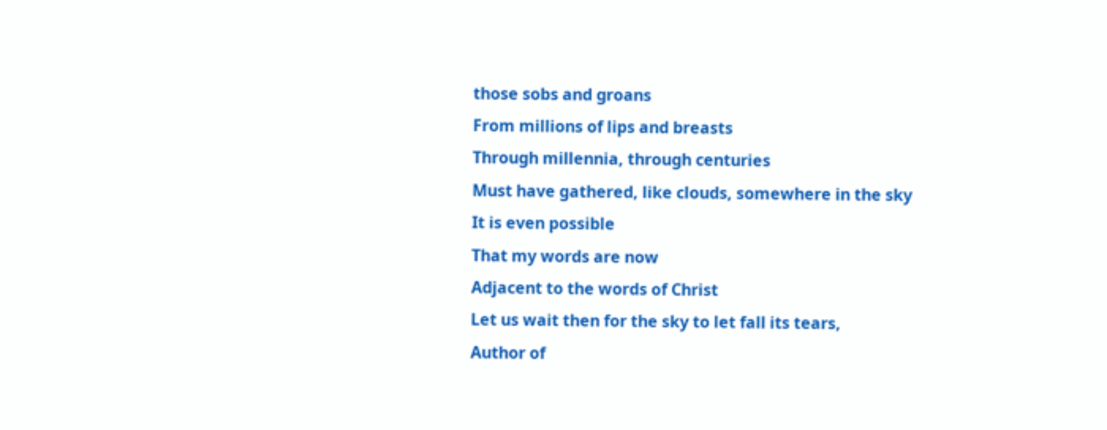those sobs and groans
From millions of lips and breasts
Through millennia, through centuries
Must have gathered, like clouds, somewhere in the sky
It is even possible
That my words are now
Adjacent to the words of Christ
Let us wait then for the sky to let fall its tears,
Author of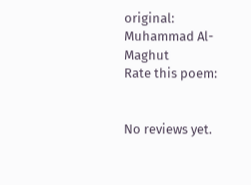original:
Muhammad Al-Maghut
Rate this poem:


No reviews yet.